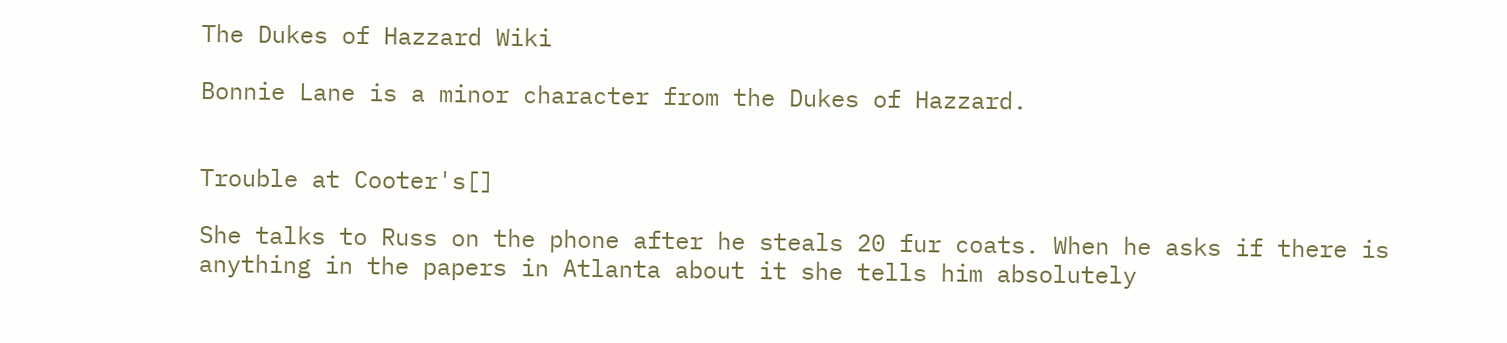The Dukes of Hazzard Wiki

Bonnie Lane is a minor character from the Dukes of Hazzard.


Trouble at Cooter's[]

She talks to Russ on the phone after he steals 20 fur coats. When he asks if there is anything in the papers in Atlanta about it she tells him absolutely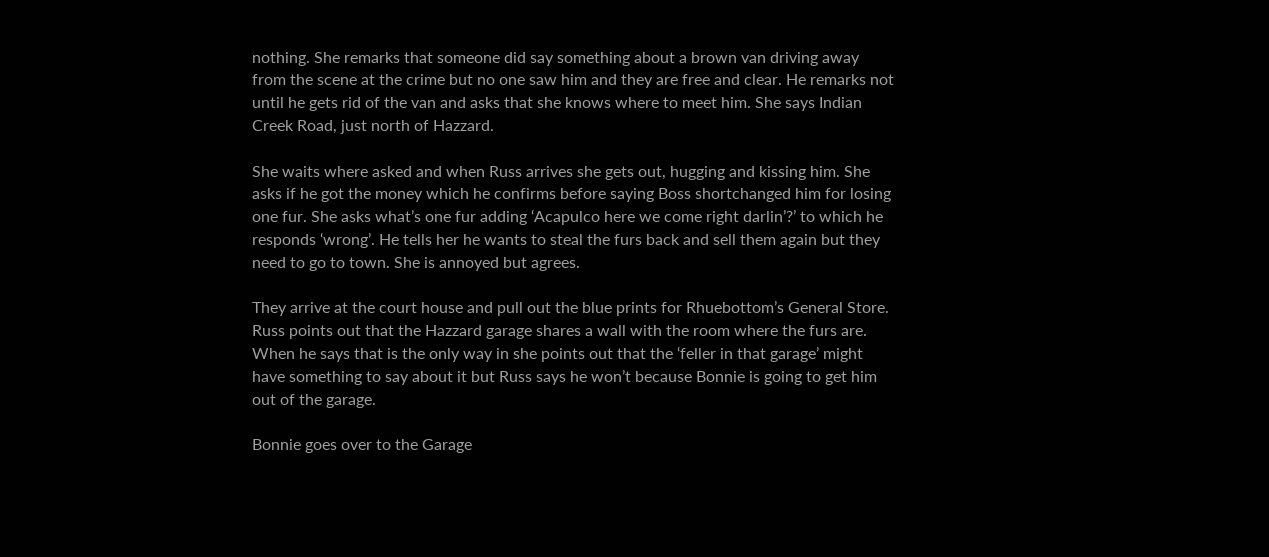nothing. She remarks that someone did say something about a brown van driving away from the scene at the crime but no one saw him and they are free and clear. He remarks not until he gets rid of the van and asks that she knows where to meet him. She says Indian Creek Road, just north of Hazzard.

She waits where asked and when Russ arrives she gets out, hugging and kissing him. She asks if he got the money which he confirms before saying Boss shortchanged him for losing one fur. She asks what’s one fur adding ‘Acapulco here we come right darlin’?’ to which he responds ‘wrong’. He tells her he wants to steal the furs back and sell them again but they need to go to town. She is annoyed but agrees.

They arrive at the court house and pull out the blue prints for Rhuebottom’s General Store. Russ points out that the Hazzard garage shares a wall with the room where the furs are. When he says that is the only way in she points out that the ‘feller in that garage’ might have something to say about it but Russ says he won’t because Bonnie is going to get him out of the garage.

Bonnie goes over to the Garage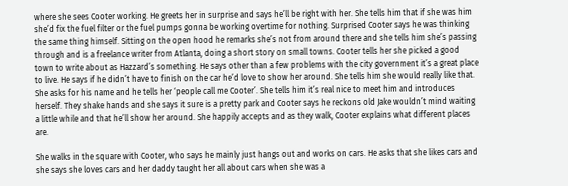where she sees Cooter working. He greets her in surprise and says he’ll be right with her. She tells him that if she was him she’d fix the fuel filter or the fuel pumps gonna be working overtime for nothing. Surprised Cooter says he was thinking the same thing himself. Sitting on the open hood he remarks she’s not from around there and she tells him she’s passing through and is a freelance writer from Atlanta, doing a short story on small towns. Cooter tells her she picked a good town to write about as Hazzard’s something. He says other than a few problems with the city government it’s a great place to live. He says if he didn’t have to finish on the car he’d love to show her around. She tells him she would really like that. She asks for his name and he tells her ‘people call me Cooter’. She tells him it’s real nice to meet him and introduces herself. They shake hands and she says it sure is a pretty park and Cooter says he reckons old Jake wouldn’t mind waiting a little while and that he’ll show her around. She happily accepts and as they walk, Cooter explains what different places are.

She walks in the square with Cooter, who says he mainly just hangs out and works on cars. He asks that she likes cars and she says she loves cars and her daddy taught her all about cars when she was a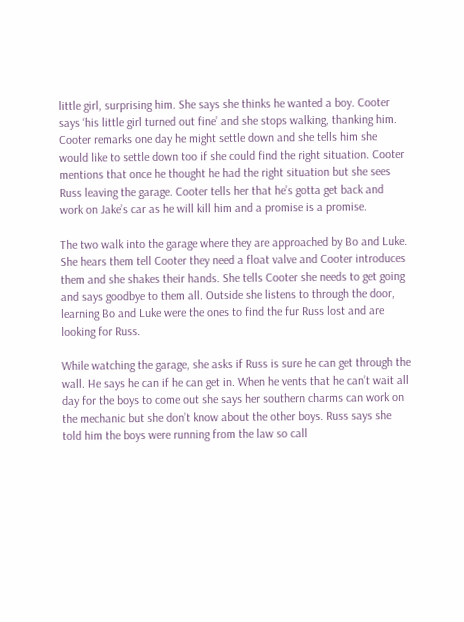little girl, surprising him. She says she thinks he wanted a boy. Cooter says ‘his little girl turned out fine’ and she stops walking, thanking him. Cooter remarks one day he might settle down and she tells him she would like to settle down too if she could find the right situation. Cooter mentions that once he thought he had the right situation but she sees Russ leaving the garage. Cooter tells her that he’s gotta get back and work on Jake’s car as he will kill him and a promise is a promise.

The two walk into the garage where they are approached by Bo and Luke. She hears them tell Cooter they need a float valve and Cooter introduces them and she shakes their hands. She tells Cooter she needs to get going and says goodbye to them all. Outside she listens to through the door, learning Bo and Luke were the ones to find the fur Russ lost and are looking for Russ.

While watching the garage, she asks if Russ is sure he can get through the wall. He says he can if he can get in. When he vents that he can’t wait all day for the boys to come out she says her southern charms can work on the mechanic but she don’t know about the other boys. Russ says she told him the boys were running from the law so call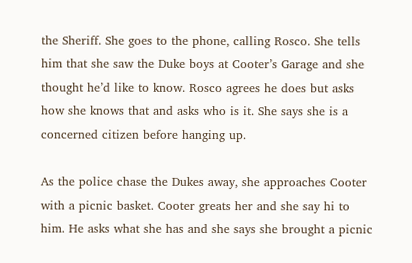the Sheriff. She goes to the phone, calling Rosco. She tells him that she saw the Duke boys at Cooter’s Garage and she thought he’d like to know. Rosco agrees he does but asks how she knows that and asks who is it. She says she is a concerned citizen before hanging up.

As the police chase the Dukes away, she approaches Cooter with a picnic basket. Cooter greats her and she say hi to him. He asks what she has and she says she brought a picnic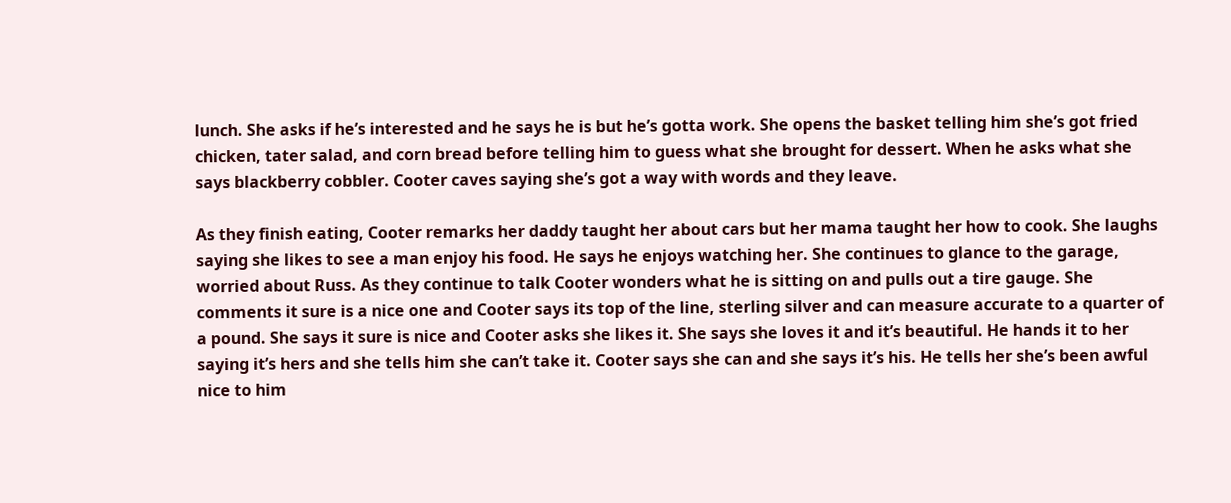lunch. She asks if he’s interested and he says he is but he’s gotta work. She opens the basket telling him she’s got fried chicken, tater salad, and corn bread before telling him to guess what she brought for dessert. When he asks what she says blackberry cobbler. Cooter caves saying she’s got a way with words and they leave.

As they finish eating, Cooter remarks her daddy taught her about cars but her mama taught her how to cook. She laughs saying she likes to see a man enjoy his food. He says he enjoys watching her. She continues to glance to the garage, worried about Russ. As they continue to talk Cooter wonders what he is sitting on and pulls out a tire gauge. She comments it sure is a nice one and Cooter says its top of the line, sterling silver and can measure accurate to a quarter of a pound. She says it sure is nice and Cooter asks she likes it. She says she loves it and it’s beautiful. He hands it to her saying it’s hers and she tells him she can’t take it. Cooter says she can and she says it’s his. He tells her she’s been awful nice to him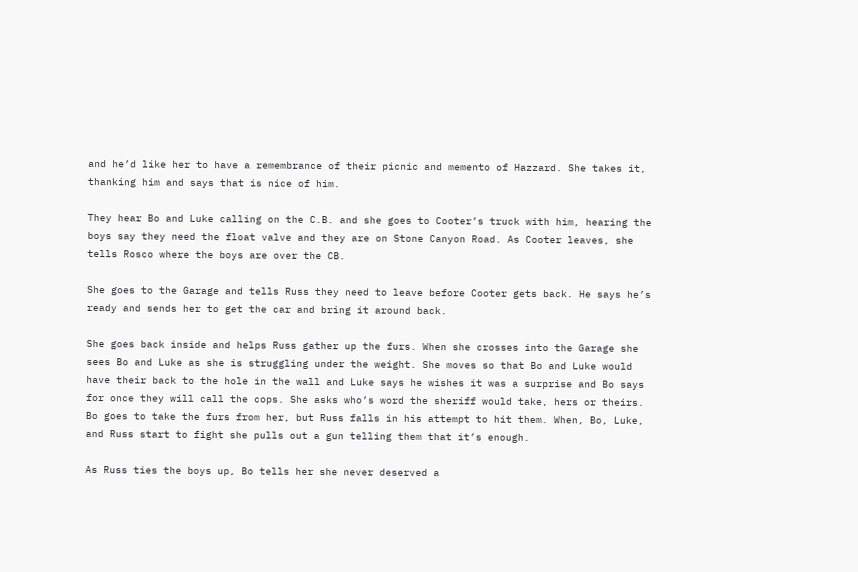and he’d like her to have a remembrance of their picnic and memento of Hazzard. She takes it, thanking him and says that is nice of him.

They hear Bo and Luke calling on the C.B. and she goes to Cooter’s truck with him, hearing the boys say they need the float valve and they are on Stone Canyon Road. As Cooter leaves, she tells Rosco where the boys are over the CB.

She goes to the Garage and tells Russ they need to leave before Cooter gets back. He says he’s ready and sends her to get the car and bring it around back.

She goes back inside and helps Russ gather up the furs. When she crosses into the Garage she sees Bo and Luke as she is struggling under the weight. She moves so that Bo and Luke would have their back to the hole in the wall and Luke says he wishes it was a surprise and Bo says for once they will call the cops. She asks who’s word the sheriff would take, hers or theirs. Bo goes to take the furs from her, but Russ falls in his attempt to hit them. When, Bo, Luke, and Russ start to fight she pulls out a gun telling them that it’s enough.

As Russ ties the boys up, Bo tells her she never deserved a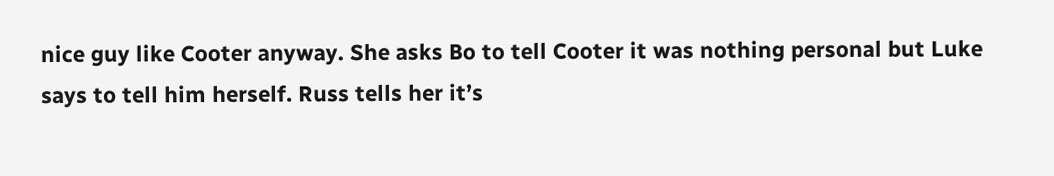nice guy like Cooter anyway. She asks Bo to tell Cooter it was nothing personal but Luke says to tell him herself. Russ tells her it’s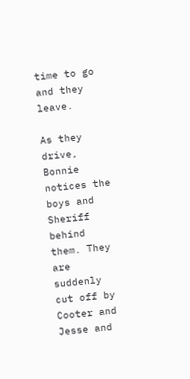time to go and they leave.

As they drive, Bonnie notices the boys and Sheriff behind them. They are suddenly cut off by Cooter and Jesse and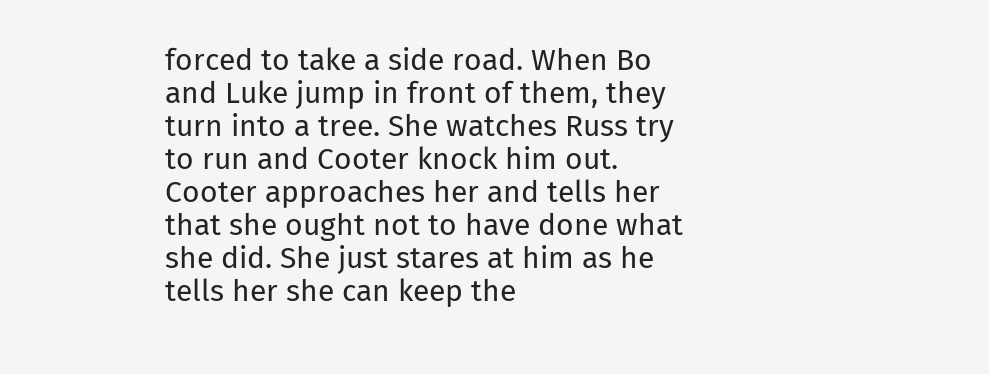forced to take a side road. When Bo and Luke jump in front of them, they turn into a tree. She watches Russ try to run and Cooter knock him out. Cooter approaches her and tells her that she ought not to have done what she did. She just stares at him as he tells her she can keep the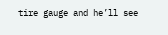tire gauge and he’ll see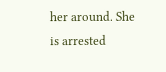her around. She is arrested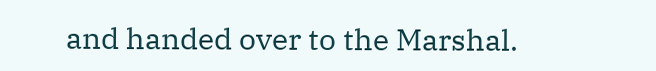and handed over to the Marshal.